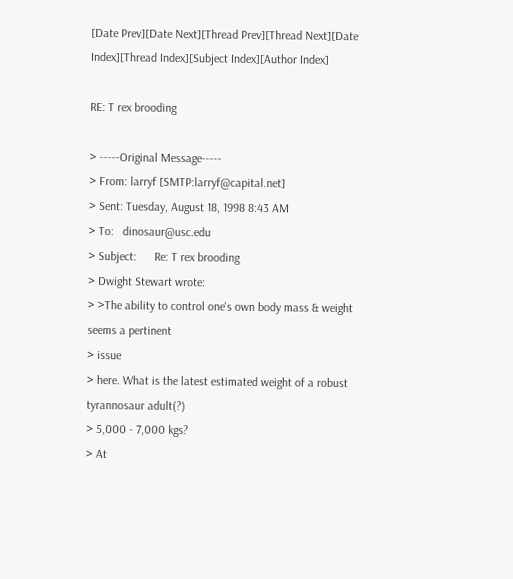[Date Prev][Date Next][Thread Prev][Thread Next][Date Index][Thread Index][Subject Index][Author Index]

RE: T rex brooding

> -----Original Message-----
> From: larryf [SMTP:larryf@capital.net]
> Sent: Tuesday, August 18, 1998 8:43 AM
> To:   dinosaur@usc.edu
> Subject:      Re: T rex brooding
> Dwight Stewart wrote:
> >The ability to control one's own body mass & weight seems a pertinent
> issue
> here. What is the latest estimated weight of a robust tyrannosaur adult(?)
> 5,000 - 7,000 kgs?
> At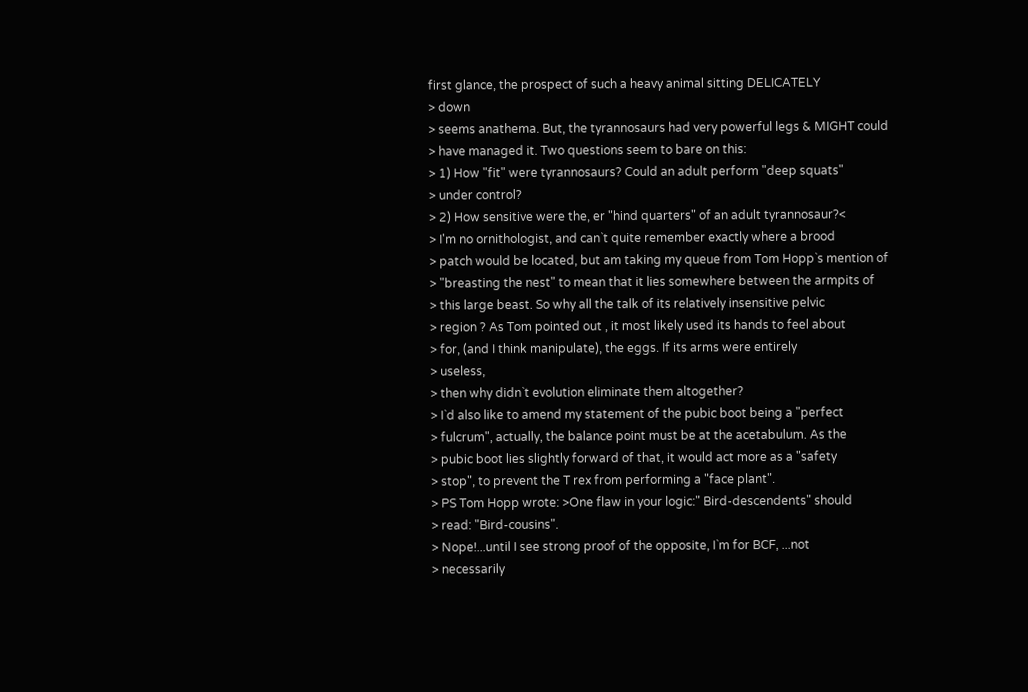first glance, the prospect of such a heavy animal sitting DELICATELY
> down
> seems anathema. But, the tyrannosaurs had very powerful legs & MIGHT could
> have managed it. Two questions seem to bare on this:
> 1) How "fit" were tyrannosaurs? Could an adult perform "deep squats"
> under control?
> 2) How sensitive were the, er "hind quarters" of an adult tyrannosaur?<
> I'm no ornithologist, and can`t quite remember exactly where a brood
> patch would be located, but am taking my queue from Tom Hopp`s mention of
> "breasting the nest" to mean that it lies somewhere between the armpits of
> this large beast. So why all the talk of its relatively insensitive pelvic
> region ? As Tom pointed out , it most likely used its hands to feel about
> for, (and I think manipulate), the eggs. If its arms were entirely
> useless,
> then why didn`t evolution eliminate them altogether?
> I`d also like to amend my statement of the pubic boot being a "perfect
> fulcrum", actually, the balance point must be at the acetabulum. As the
> pubic boot lies slightly forward of that, it would act more as a "safety
> stop", to prevent the T rex from performing a "face plant".
> PS Tom Hopp wrote: >One flaw in your logic:" Bird-descendents" should
> read: "Bird-cousins".
> Nope!...until I see strong proof of the opposite, I`m for BCF, ...not
> necessarily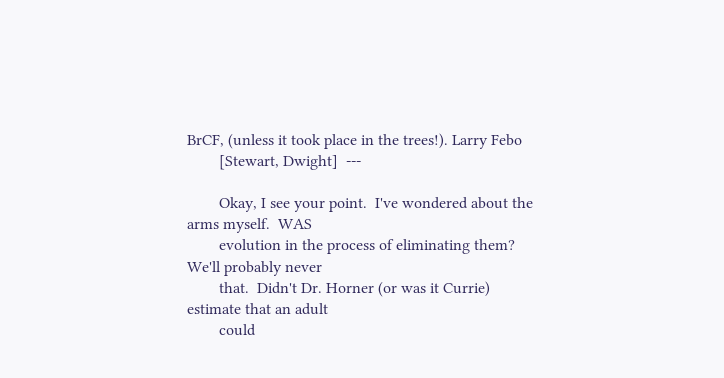BrCF, (unless it took place in the trees!). Larry Febo
        [Stewart, Dwight]  ---

        Okay, I see your point.  I've wondered about the arms myself.  WAS
        evolution in the process of eliminating them?  We'll probably never
        that.  Didn't Dr. Horner (or was it Currie) estimate that an adult
        could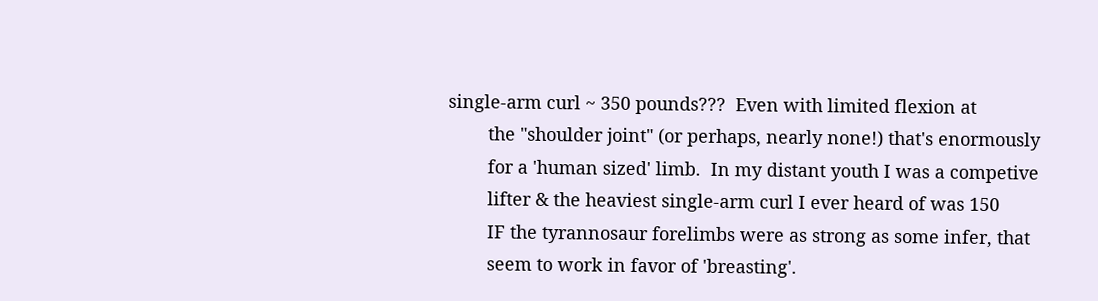single-arm curl ~ 350 pounds???  Even with limited flexion at
        the "shoulder joint" (or perhaps, nearly none!) that's enormously
        for a 'human sized' limb.  In my distant youth I was a competive
        lifter & the heaviest single-arm curl I ever heard of was 150
        IF the tyrannosaur forelimbs were as strong as some infer, that
        seem to work in favor of 'breasting'.